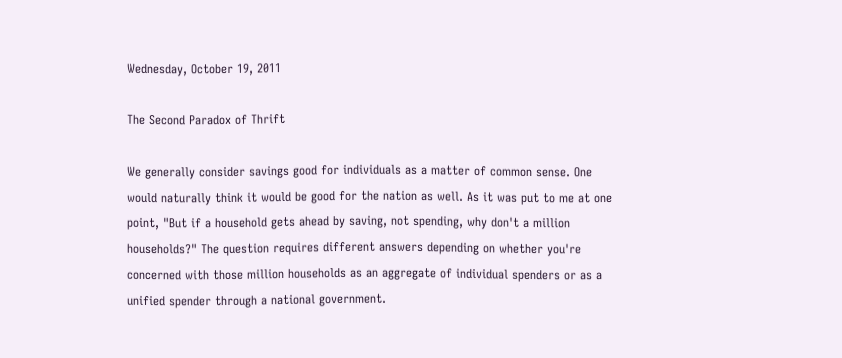Wednesday, October 19, 2011

The Second Paradox of Thrift

We generally consider savings good for individuals as a matter of common sense. One would naturally think it would be good for the nation as well. As it was put to me at one point, "But if a household gets ahead by saving, not spending, why don't a million households?" The question requires different answers depending on whether you're concerned with those million households as an aggregate of individual spenders or as a unified spender through a national government.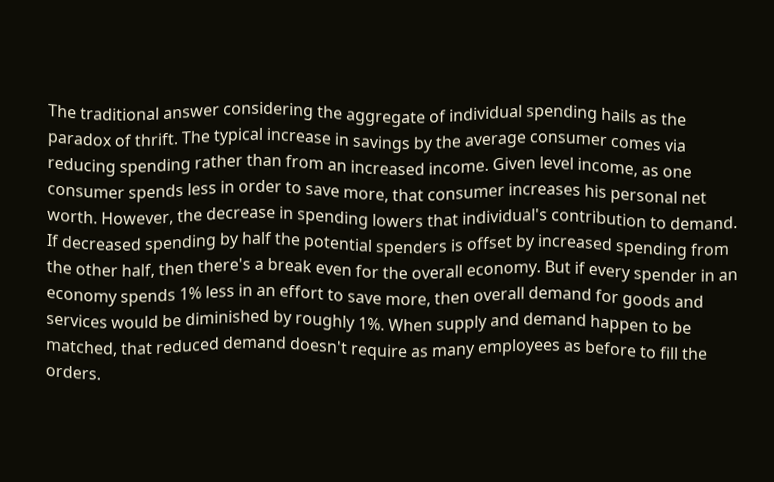The traditional answer considering the aggregate of individual spending hails as the paradox of thrift. The typical increase in savings by the average consumer comes via reducing spending rather than from an increased income. Given level income, as one consumer spends less in order to save more, that consumer increases his personal net worth. However, the decrease in spending lowers that individual's contribution to demand. If decreased spending by half the potential spenders is offset by increased spending from the other half, then there's a break even for the overall economy. But if every spender in an economy spends 1% less in an effort to save more, then overall demand for goods and services would be diminished by roughly 1%. When supply and demand happen to be matched, that reduced demand doesn't require as many employees as before to fill the orders.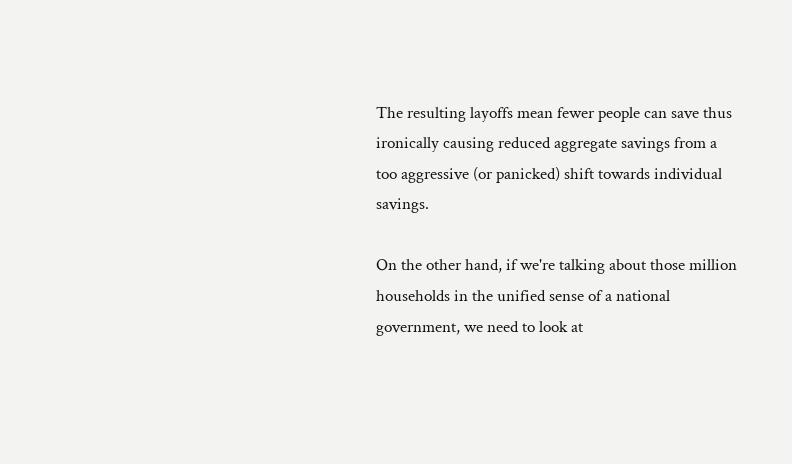The resulting layoffs mean fewer people can save thus ironically causing reduced aggregate savings from a too aggressive (or panicked) shift towards individual savings.

On the other hand, if we're talking about those million households in the unified sense of a national government, we need to look at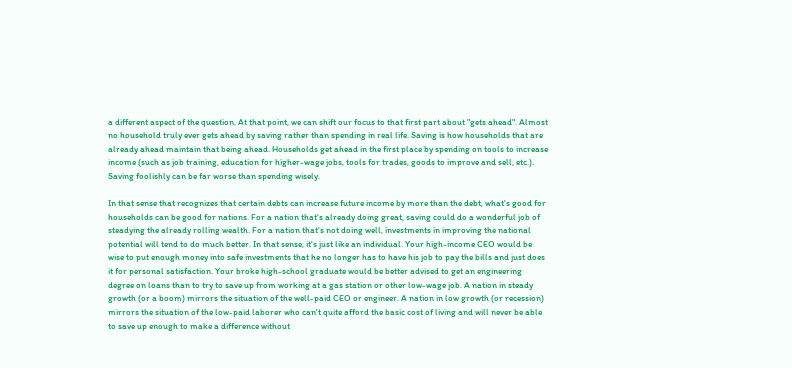a different aspect of the question. At that point, we can shift our focus to that first part about "gets ahead". Almost no household truly ever gets ahead by saving rather than spending in real life. Saving is how households that are already ahead maintain that being ahead. Households get ahead in the first place by spending on tools to increase income (such as job training, education for higher-wage jobs, tools for trades, goods to improve and sell, etc.). Saving foolishly can be far worse than spending wisely.

In that sense that recognizes that certain debts can increase future income by more than the debt, what's good for households can be good for nations. For a nation that's already doing great, saving could do a wonderful job of steadying the already rolling wealth. For a nation that's not doing well, investments in improving the national potential will tend to do much better. In that sense, it's just like an individual. Your high-income CEO would be wise to put enough money into safe investments that he no longer has to have his job to pay the bills and just does it for personal satisfaction. Your broke high-school graduate would be better advised to get an engineering degree on loans than to try to save up from working at a gas station or other low-wage job. A nation in steady growth (or a boom) mirrors the situation of the well-paid CEO or engineer. A nation in low growth (or recession) mirrors the situation of the low-paid laborer who can't quite afford the basic cost of living and will never be able to save up enough to make a difference without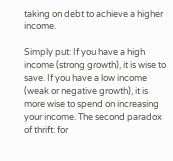taking on debt to achieve a higher income.

Simply put: If you have a high income (strong growth), it is wise to save. If you have a low income (weak or negative growth), it is more wise to spend on increasing your income. The second paradox of thrift: for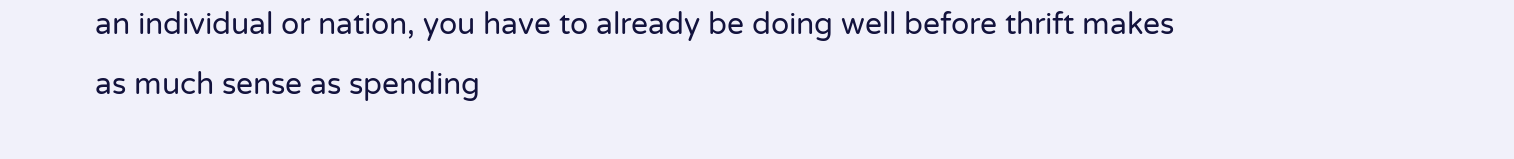an individual or nation, you have to already be doing well before thrift makes as much sense as spending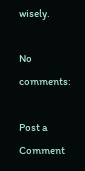wisely.

No comments:

Post a Comment